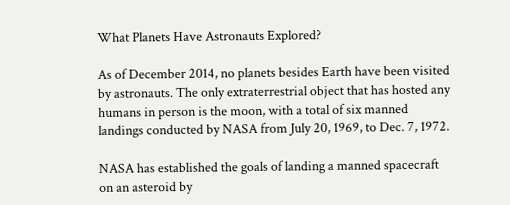What Planets Have Astronauts Explored?

As of December 2014, no planets besides Earth have been visited by astronauts. The only extraterrestrial object that has hosted any humans in person is the moon, with a total of six manned landings conducted by NASA from July 20, 1969, to Dec. 7, 1972.

NASA has established the goals of landing a manned spacecraft on an asteroid by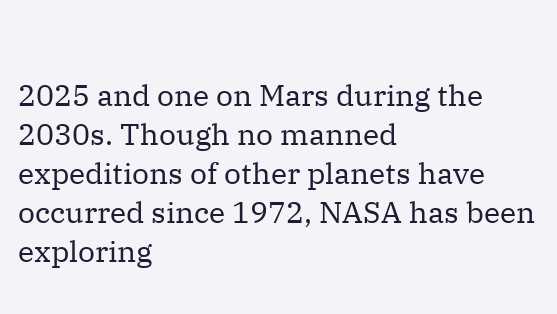2025 and one on Mars during the 2030s. Though no manned expeditions of other planets have occurred since 1972, NASA has been exploring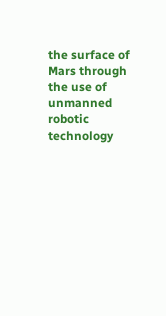the surface of Mars through the use of unmanned robotic technology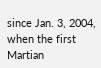since Jan. 3, 2004, when the first Martian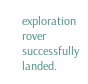exploration rover successfully landed.